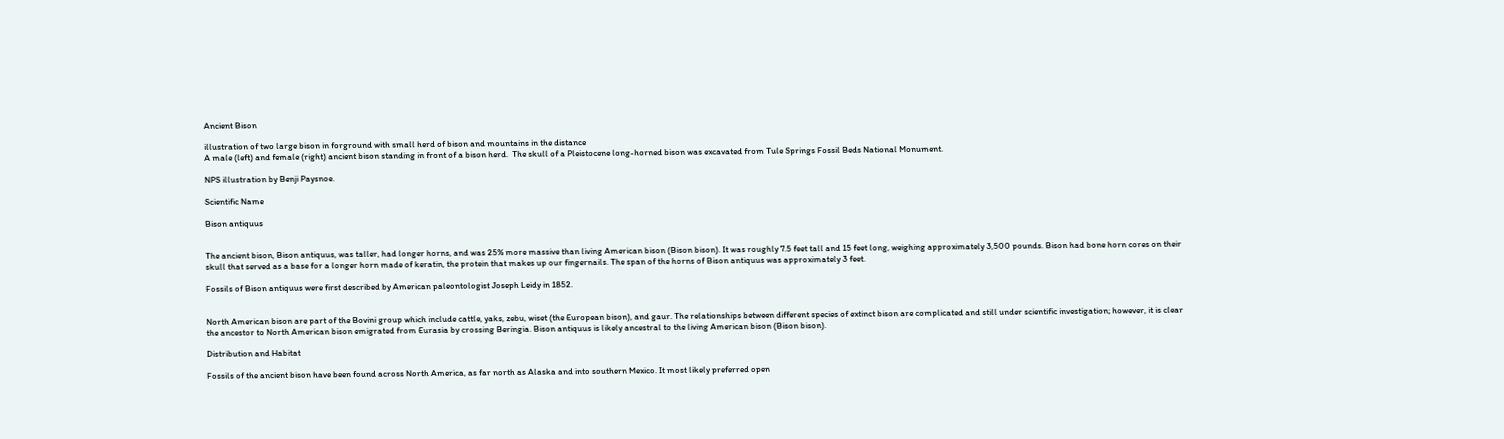Ancient Bison

illustration of two large bison in forground with small herd of bison and mountains in the distance
A male (left) and female (right) ancient bison standing in front of a bison herd.  The skull of a Pleistocene long-horned bison was excavated from Tule Springs Fossil Beds National Monument.

NPS illustration by Benji Paysnoe.

Scientific Name

Bison antiquus


The ancient bison, Bison antiquus, was taller, had longer horns, and was 25% more massive than living American bison (Bison bison). It was roughly 7.5 feet tall and 15 feet long, weighing approximately 3,500 pounds. Bison had bone horn cores on their skull that served as a base for a longer horn made of keratin, the protein that makes up our fingernails. The span of the horns of Bison antiquus was approximately 3 feet.

Fossils of Bison antiquus were first described by American paleontologist Joseph Leidy in 1852.


North American bison are part of the Bovini group which include cattle, yaks, zebu, wiset (the European bison), and gaur. The relationships between different species of extinct bison are complicated and still under scientific investigation; however, it is clear the ancestor to North American bison emigrated from Eurasia by crossing Beringia. Bison antiquus is likely ancestral to the living American bison (Bison bison).

Distribution and Habitat

Fossils of the ancient bison have been found across North America, as far north as Alaska and into southern Mexico. It most likely preferred open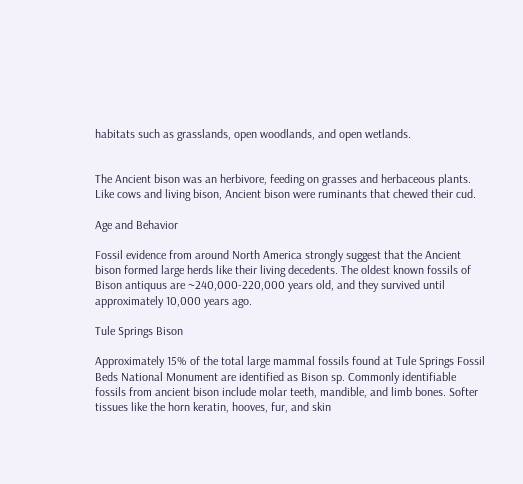habitats such as grasslands, open woodlands, and open wetlands.


The Ancient bison was an herbivore, feeding on grasses and herbaceous plants. Like cows and living bison, Ancient bison were ruminants that chewed their cud.

Age and Behavior

Fossil evidence from around North America strongly suggest that the Ancient bison formed large herds like their living decedents. The oldest known fossils of Bison antiquus are ~240,000-220,000 years old, and they survived until approximately 10,000 years ago.

Tule Springs Bison

Approximately 15% of the total large mammal fossils found at Tule Springs Fossil Beds National Monument are identified as Bison sp. Commonly identifiable fossils from ancient bison include molar teeth, mandible, and limb bones. Softer tissues like the horn keratin, hooves, fur, and skin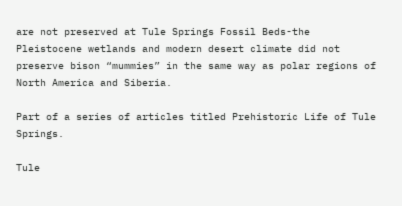are not preserved at Tule Springs Fossil Beds-the Pleistocene wetlands and modern desert climate did not preserve bison “mummies” in the same way as polar regions of North America and Siberia.

Part of a series of articles titled Prehistoric Life of Tule Springs.

Tule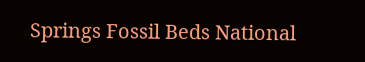Springs Fossil Beds National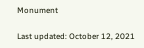Monument

Last updated: October 12, 2021